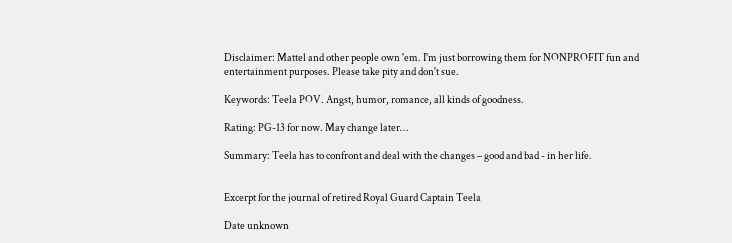Disclaimer: Mattel and other people own 'em. I'm just borrowing them for NONPROFIT fun and entertainment purposes. Please take pity and don't sue.

Keywords: Teela POV. Angst, humor, romance, all kinds of goodness.

Rating: PG-13 for now. May change later…

Summary: Teela has to confront and deal with the changes – good and bad - in her life.


Excerpt for the journal of retired Royal Guard Captain Teela

Date unknown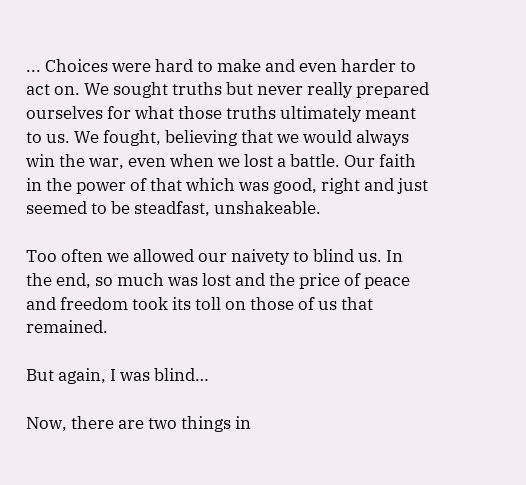... Choices were hard to make and even harder to act on. We sought truths but never really prepared ourselves for what those truths ultimately meant to us. We fought, believing that we would always win the war, even when we lost a battle. Our faith in the power of that which was good, right and just seemed to be steadfast, unshakeable.

Too often we allowed our naivety to blind us. In the end, so much was lost and the price of peace and freedom took its toll on those of us that remained.

But again, I was blind…

Now, there are two things in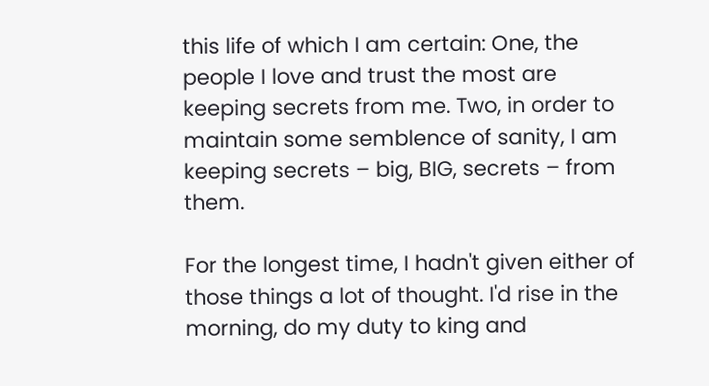this life of which I am certain: One, the people I love and trust the most are keeping secrets from me. Two, in order to maintain some semblence of sanity, I am keeping secrets – big, BIG, secrets – from them.

For the longest time, I hadn't given either of those things a lot of thought. I'd rise in the morning, do my duty to king and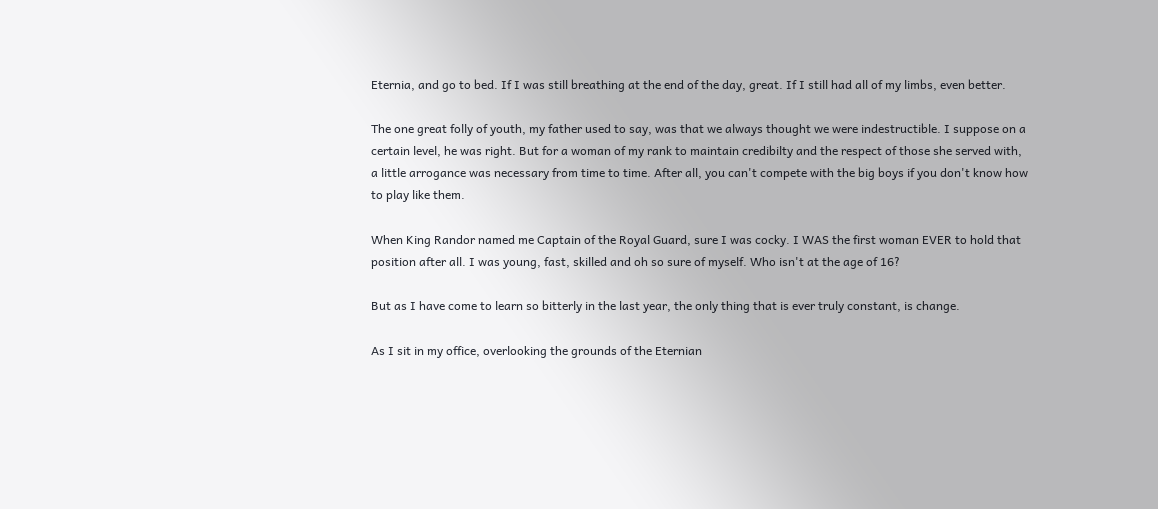Eternia, and go to bed. If I was still breathing at the end of the day, great. If I still had all of my limbs, even better.

The one great folly of youth, my father used to say, was that we always thought we were indestructible. I suppose on a certain level, he was right. But for a woman of my rank to maintain credibilty and the respect of those she served with, a little arrogance was necessary from time to time. After all, you can't compete with the big boys if you don't know how to play like them.

When King Randor named me Captain of the Royal Guard, sure I was cocky. I WAS the first woman EVER to hold that position after all. I was young, fast, skilled and oh so sure of myself. Who isn't at the age of 16?

But as I have come to learn so bitterly in the last year, the only thing that is ever truly constant, is change.

As I sit in my office, overlooking the grounds of the Eternian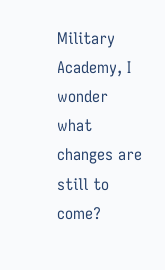Military Academy, I wonder what changes are still to come?